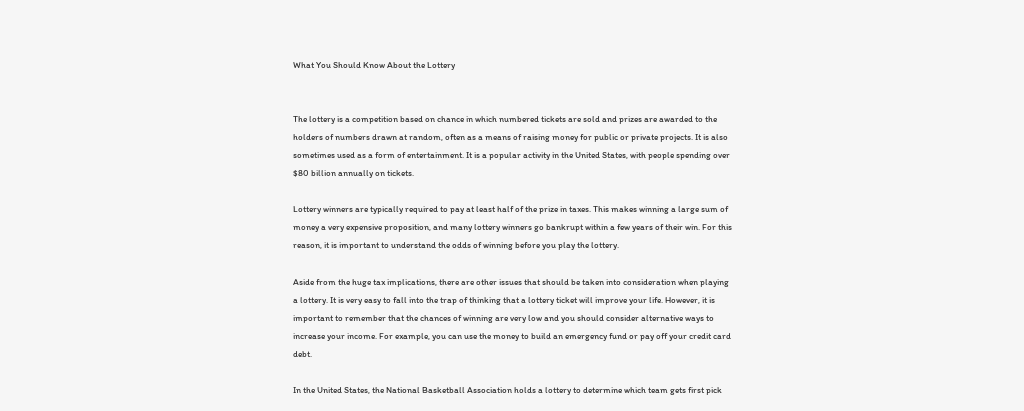What You Should Know About the Lottery


The lottery is a competition based on chance in which numbered tickets are sold and prizes are awarded to the holders of numbers drawn at random, often as a means of raising money for public or private projects. It is also sometimes used as a form of entertainment. It is a popular activity in the United States, with people spending over $80 billion annually on tickets.

Lottery winners are typically required to pay at least half of the prize in taxes. This makes winning a large sum of money a very expensive proposition, and many lottery winners go bankrupt within a few years of their win. For this reason, it is important to understand the odds of winning before you play the lottery.

Aside from the huge tax implications, there are other issues that should be taken into consideration when playing a lottery. It is very easy to fall into the trap of thinking that a lottery ticket will improve your life. However, it is important to remember that the chances of winning are very low and you should consider alternative ways to increase your income. For example, you can use the money to build an emergency fund or pay off your credit card debt.

In the United States, the National Basketball Association holds a lottery to determine which team gets first pick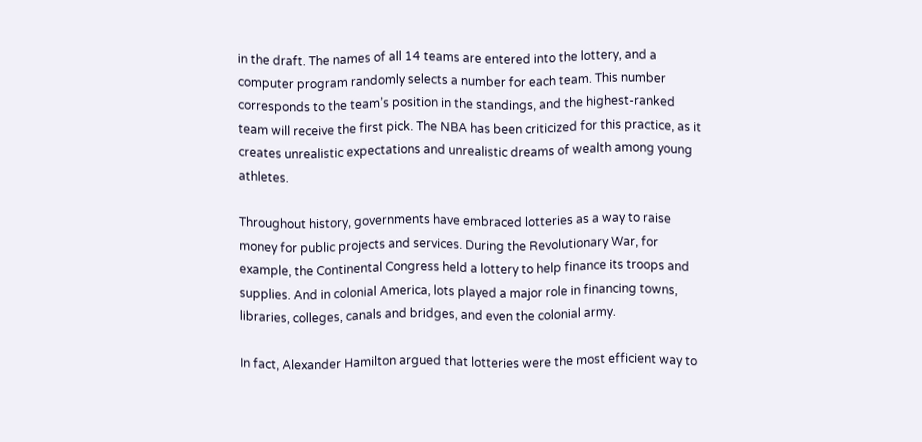in the draft. The names of all 14 teams are entered into the lottery, and a computer program randomly selects a number for each team. This number corresponds to the team’s position in the standings, and the highest-ranked team will receive the first pick. The NBA has been criticized for this practice, as it creates unrealistic expectations and unrealistic dreams of wealth among young athletes.

Throughout history, governments have embraced lotteries as a way to raise money for public projects and services. During the Revolutionary War, for example, the Continental Congress held a lottery to help finance its troops and supplies. And in colonial America, lots played a major role in financing towns, libraries, colleges, canals and bridges, and even the colonial army.

In fact, Alexander Hamilton argued that lotteries were the most efficient way to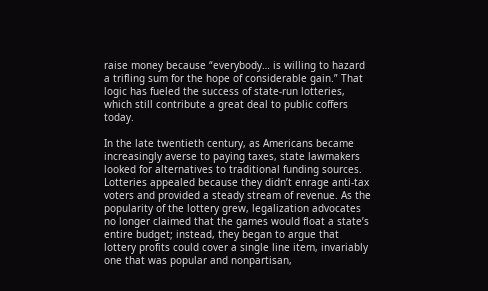raise money because “everybody… is willing to hazard a trifling sum for the hope of considerable gain.” That logic has fueled the success of state-run lotteries, which still contribute a great deal to public coffers today.

In the late twentieth century, as Americans became increasingly averse to paying taxes, state lawmakers looked for alternatives to traditional funding sources. Lotteries appealed because they didn’t enrage anti-tax voters and provided a steady stream of revenue. As the popularity of the lottery grew, legalization advocates no longer claimed that the games would float a state’s entire budget; instead, they began to argue that lottery profits could cover a single line item, invariably one that was popular and nonpartisan,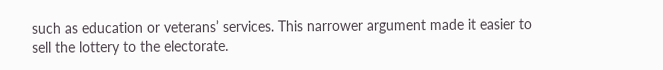such as education or veterans’ services. This narrower argument made it easier to sell the lottery to the electorate.